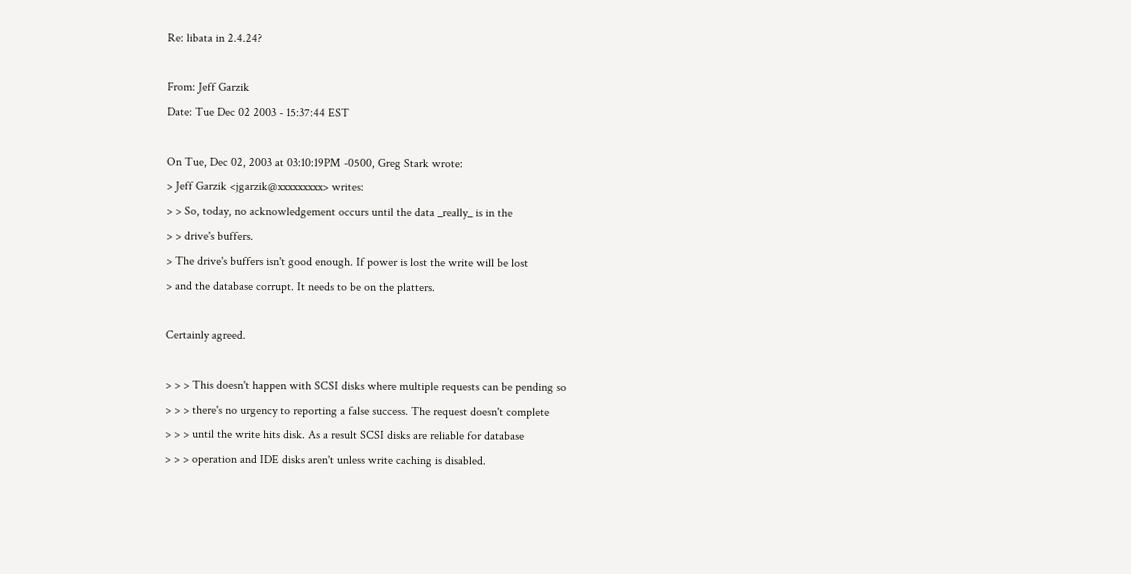Re: libata in 2.4.24?

From: Jeff Garzik
Date: Tue Dec 02 2003 - 15:37:44 EST

On Tue, Dec 02, 2003 at 03:10:19PM -0500, Greg Stark wrote:
> Jeff Garzik <jgarzik@xxxxxxxxx> writes:
> > So, today, no acknowledgement occurs until the data _really_ is in the
> > drive's buffers.
> The drive's buffers isn't good enough. If power is lost the write will be lost
> and the database corrupt. It needs to be on the platters.

Certainly agreed.

> > > This doesn't happen with SCSI disks where multiple requests can be pending so
> > > there's no urgency to reporting a false success. The request doesn't complete
> > > until the write hits disk. As a result SCSI disks are reliable for database
> > > operation and IDE disks aren't unless write caching is disabled.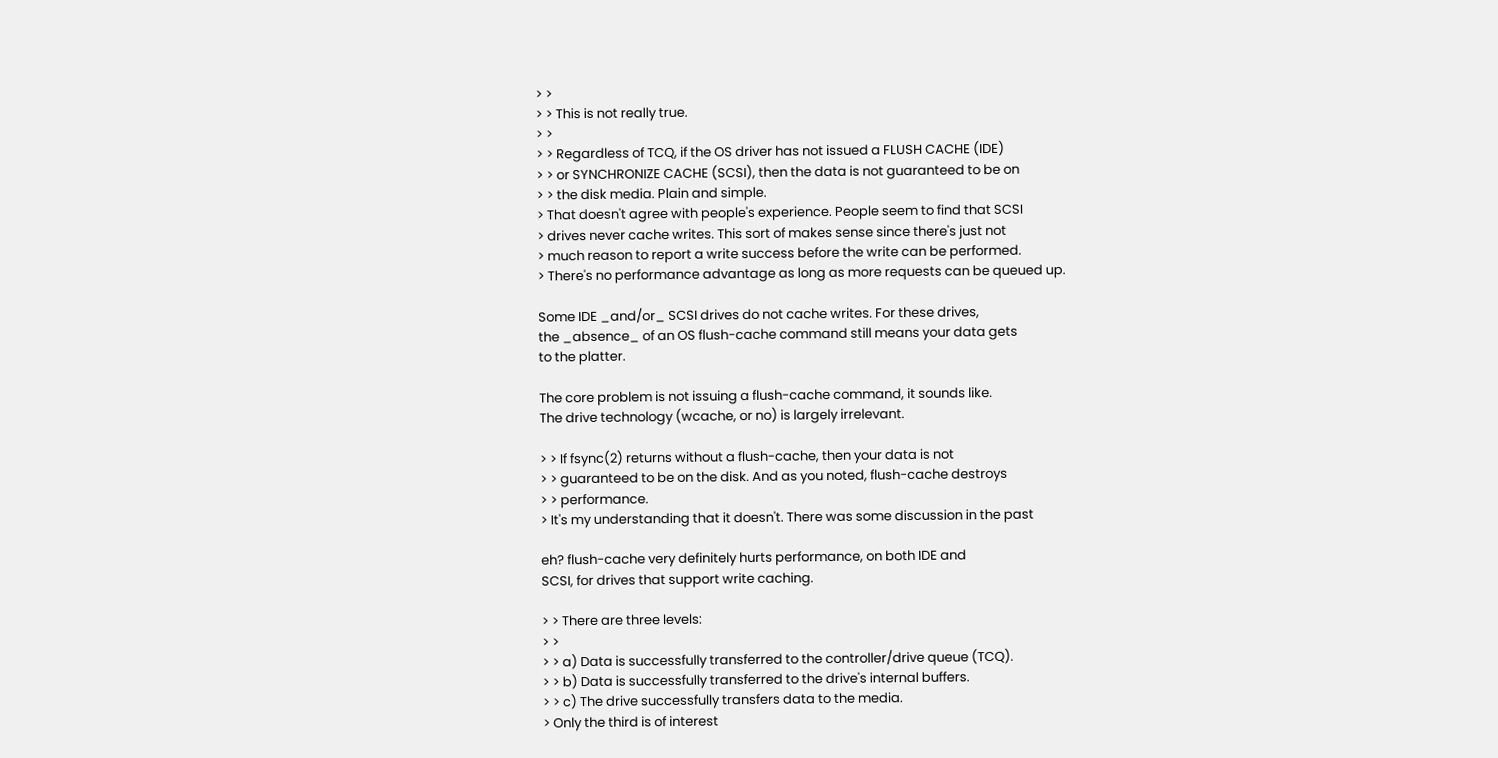> >
> > This is not really true.
> >
> > Regardless of TCQ, if the OS driver has not issued a FLUSH CACHE (IDE)
> > or SYNCHRONIZE CACHE (SCSI), then the data is not guaranteed to be on
> > the disk media. Plain and simple.
> That doesn't agree with people's experience. People seem to find that SCSI
> drives never cache writes. This sort of makes sense since there's just not
> much reason to report a write success before the write can be performed.
> There's no performance advantage as long as more requests can be queued up.

Some IDE _and/or_ SCSI drives do not cache writes. For these drives,
the _absence_ of an OS flush-cache command still means your data gets
to the platter.

The core problem is not issuing a flush-cache command, it sounds like.
The drive technology (wcache, or no) is largely irrelevant.

> > If fsync(2) returns without a flush-cache, then your data is not
> > guaranteed to be on the disk. And as you noted, flush-cache destroys
> > performance.
> It's my understanding that it doesn't. There was some discussion in the past

eh? flush-cache very definitely hurts performance, on both IDE and
SCSI, for drives that support write caching.

> > There are three levels:
> >
> > a) Data is successfully transferred to the controller/drive queue (TCQ).
> > b) Data is successfully transferred to the drive's internal buffers.
> > c) The drive successfully transfers data to the media.
> Only the third is of interest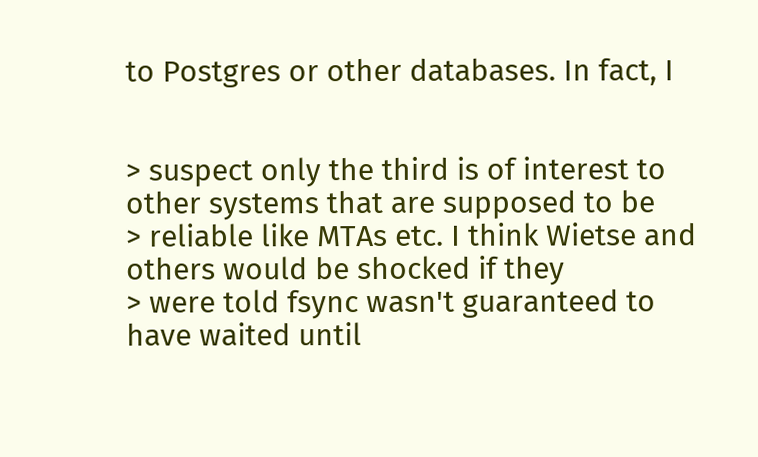to Postgres or other databases. In fact, I


> suspect only the third is of interest to other systems that are supposed to be
> reliable like MTAs etc. I think Wietse and others would be shocked if they
> were told fsync wasn't guaranteed to have waited until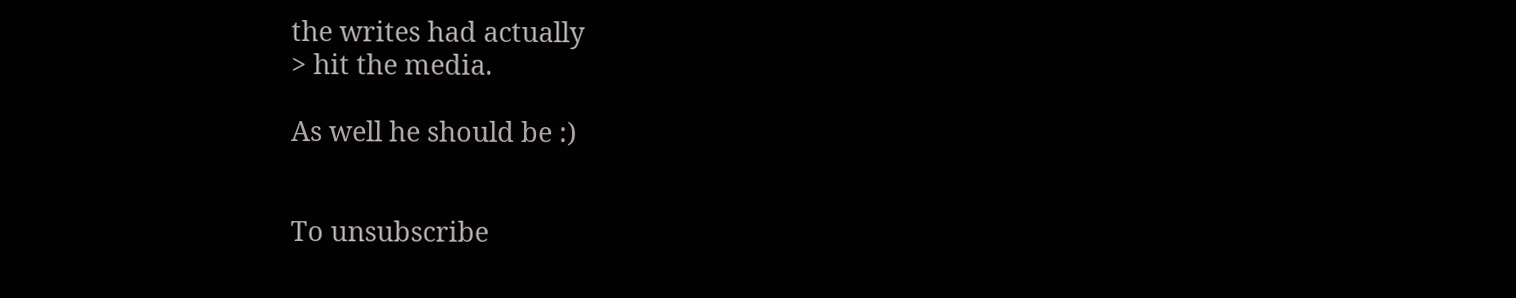the writes had actually
> hit the media.

As well he should be :)


To unsubscribe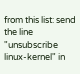from this list: send the line "unsubscribe linux-kernel" in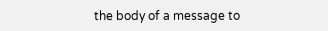the body of a message to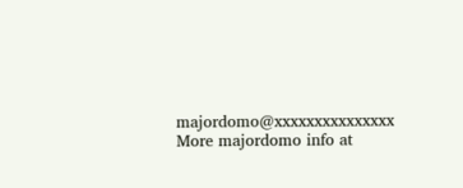majordomo@xxxxxxxxxxxxxxx
More majordomo info at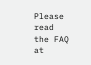Please read the FAQ at